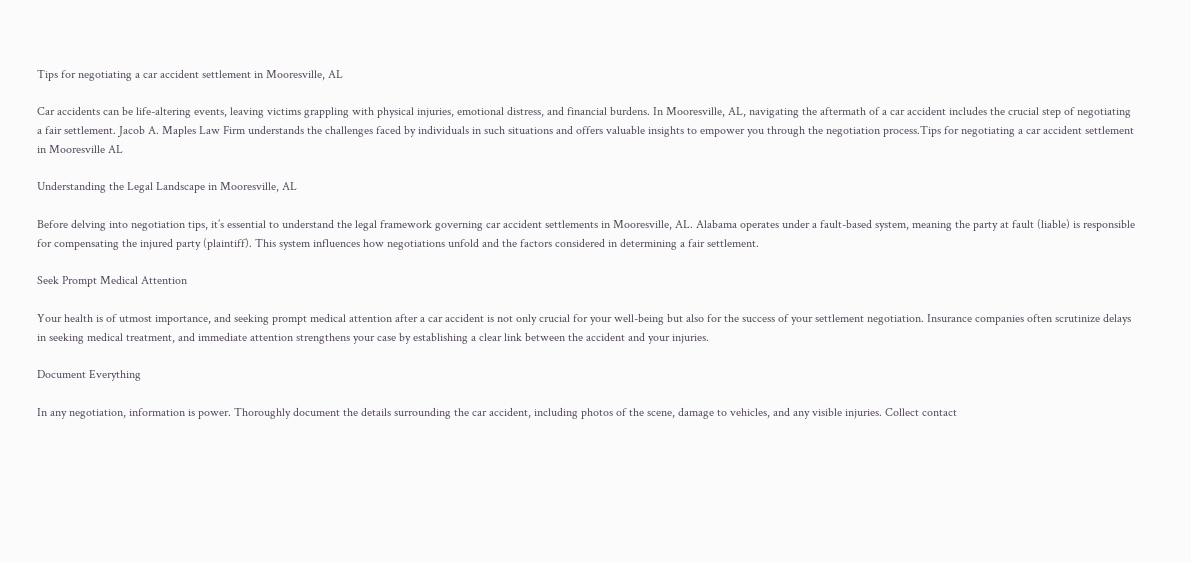Tips for negotiating a car accident settlement in Mooresville, AL

Car accidents can be life-altering events, leaving victims grappling with physical injuries, emotional distress, and financial burdens. In Mooresville, AL, navigating the aftermath of a car accident includes the crucial step of negotiating a fair settlement. Jacob A. Maples Law Firm understands the challenges faced by individuals in such situations and offers valuable insights to empower you through the negotiation process.Tips for negotiating a car accident settlement in Mooresville AL

Understanding the Legal Landscape in Mooresville, AL

Before delving into negotiation tips, it’s essential to understand the legal framework governing car accident settlements in Mooresville, AL. Alabama operates under a fault-based system, meaning the party at fault (liable) is responsible for compensating the injured party (plaintiff). This system influences how negotiations unfold and the factors considered in determining a fair settlement.

Seek Prompt Medical Attention

Your health is of utmost importance, and seeking prompt medical attention after a car accident is not only crucial for your well-being but also for the success of your settlement negotiation. Insurance companies often scrutinize delays in seeking medical treatment, and immediate attention strengthens your case by establishing a clear link between the accident and your injuries.

Document Everything

In any negotiation, information is power. Thoroughly document the details surrounding the car accident, including photos of the scene, damage to vehicles, and any visible injuries. Collect contact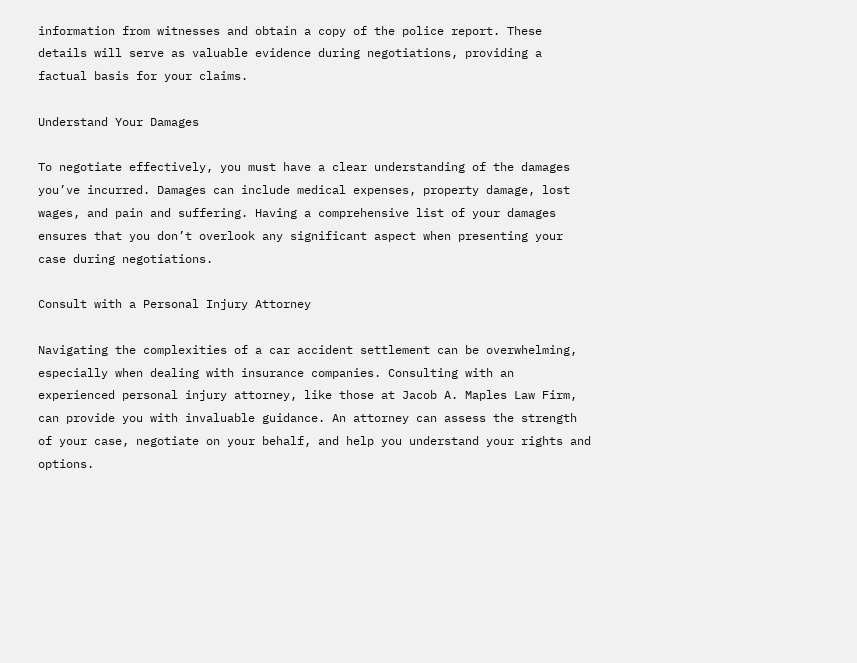information from witnesses and obtain a copy of the police report. These details will serve as valuable evidence during negotiations, providing a factual basis for your claims.

Understand Your Damages

To negotiate effectively, you must have a clear understanding of the damages you’ve incurred. Damages can include medical expenses, property damage, lost wages, and pain and suffering. Having a comprehensive list of your damages ensures that you don’t overlook any significant aspect when presenting your case during negotiations.

Consult with a Personal Injury Attorney

Navigating the complexities of a car accident settlement can be overwhelming, especially when dealing with insurance companies. Consulting with an experienced personal injury attorney, like those at Jacob A. Maples Law Firm, can provide you with invaluable guidance. An attorney can assess the strength of your case, negotiate on your behalf, and help you understand your rights and options.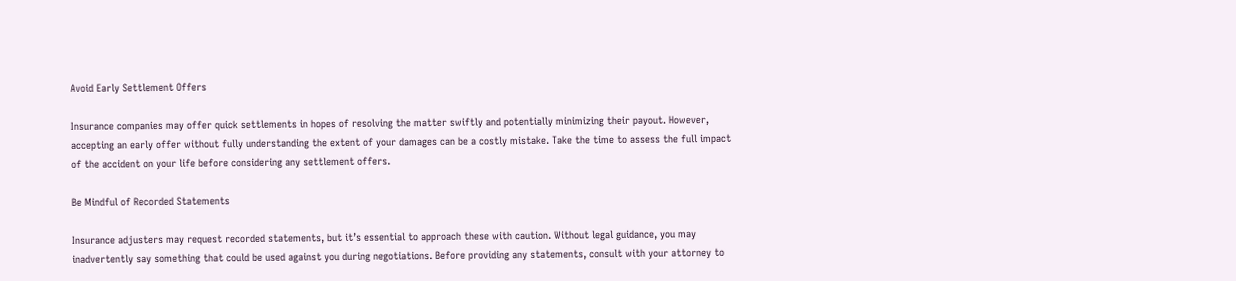Avoid Early Settlement Offers

Insurance companies may offer quick settlements in hopes of resolving the matter swiftly and potentially minimizing their payout. However, accepting an early offer without fully understanding the extent of your damages can be a costly mistake. Take the time to assess the full impact of the accident on your life before considering any settlement offers.

Be Mindful of Recorded Statements

Insurance adjusters may request recorded statements, but it’s essential to approach these with caution. Without legal guidance, you may inadvertently say something that could be used against you during negotiations. Before providing any statements, consult with your attorney to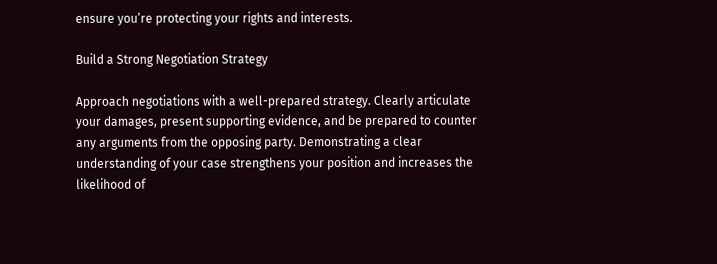ensure you’re protecting your rights and interests.

Build a Strong Negotiation Strategy

Approach negotiations with a well-prepared strategy. Clearly articulate your damages, present supporting evidence, and be prepared to counter any arguments from the opposing party. Demonstrating a clear understanding of your case strengthens your position and increases the likelihood of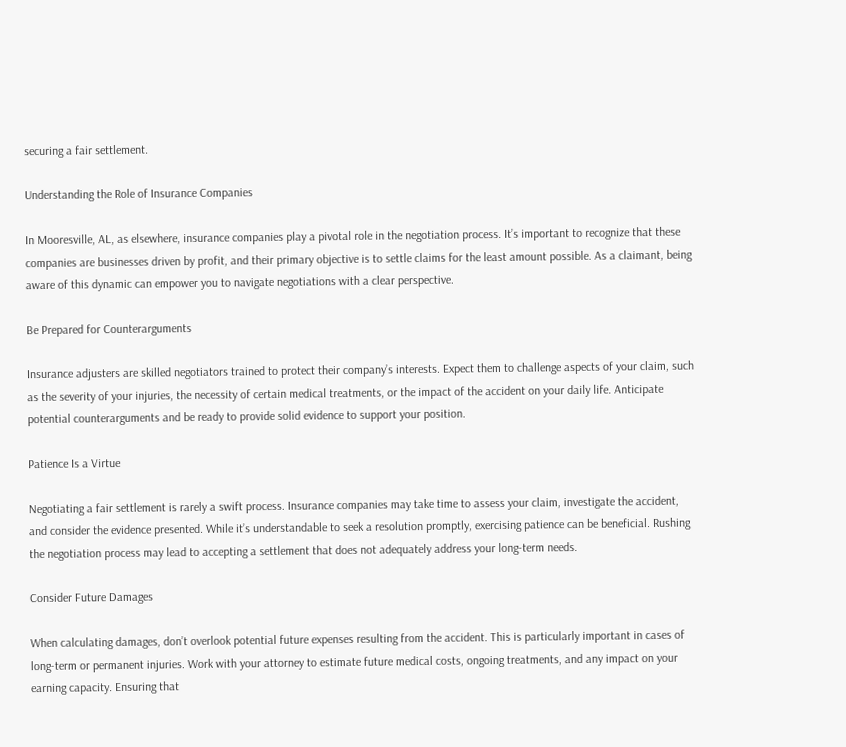securing a fair settlement.

Understanding the Role of Insurance Companies

In Mooresville, AL, as elsewhere, insurance companies play a pivotal role in the negotiation process. It’s important to recognize that these companies are businesses driven by profit, and their primary objective is to settle claims for the least amount possible. As a claimant, being aware of this dynamic can empower you to navigate negotiations with a clear perspective.

Be Prepared for Counterarguments

Insurance adjusters are skilled negotiators trained to protect their company’s interests. Expect them to challenge aspects of your claim, such as the severity of your injuries, the necessity of certain medical treatments, or the impact of the accident on your daily life. Anticipate potential counterarguments and be ready to provide solid evidence to support your position.

Patience Is a Virtue

Negotiating a fair settlement is rarely a swift process. Insurance companies may take time to assess your claim, investigate the accident, and consider the evidence presented. While it’s understandable to seek a resolution promptly, exercising patience can be beneficial. Rushing the negotiation process may lead to accepting a settlement that does not adequately address your long-term needs.

Consider Future Damages

When calculating damages, don’t overlook potential future expenses resulting from the accident. This is particularly important in cases of long-term or permanent injuries. Work with your attorney to estimate future medical costs, ongoing treatments, and any impact on your earning capacity. Ensuring that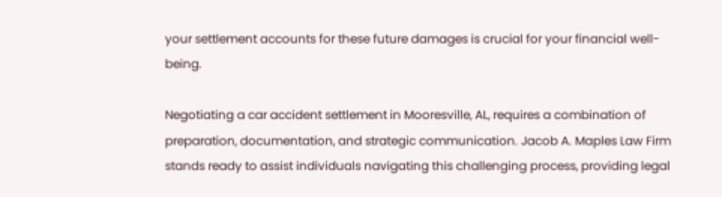your settlement accounts for these future damages is crucial for your financial well-being.

Negotiating a car accident settlement in Mooresville, AL, requires a combination of preparation, documentation, and strategic communication. Jacob A. Maples Law Firm stands ready to assist individuals navigating this challenging process, providing legal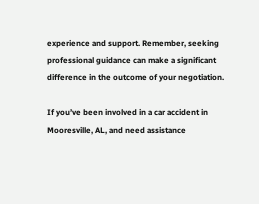experience and support. Remember, seeking professional guidance can make a significant difference in the outcome of your negotiation.

If you’ve been involved in a car accident in Mooresville, AL, and need assistance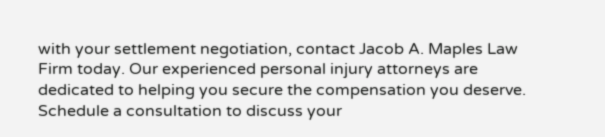with your settlement negotiation, contact Jacob A. Maples Law Firm today. Our experienced personal injury attorneys are dedicated to helping you secure the compensation you deserve. Schedule a consultation to discuss your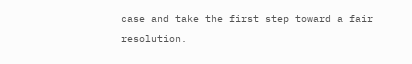case and take the first step toward a fair resolution.